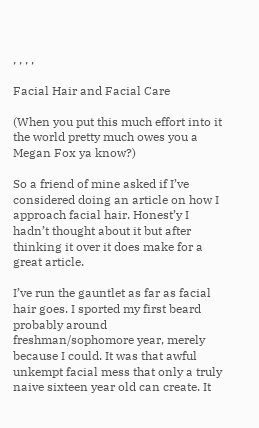, , , ,

Facial Hair and Facial Care

(When you put this much effort into it the world pretty much owes you a Megan Fox ya know?)

So a friend of mine asked if I’ve considered doing an article on how I approach facial hair. Honest’y I hadn’t thought about it but after thinking it over it does make for a great article.

I’ve run the gauntlet as far as facial hair goes. I sported my first beard probably around freshman/sophomore year, merely because I could. It was that awful unkempt facial mess that only a truly naive sixteen year old can create. It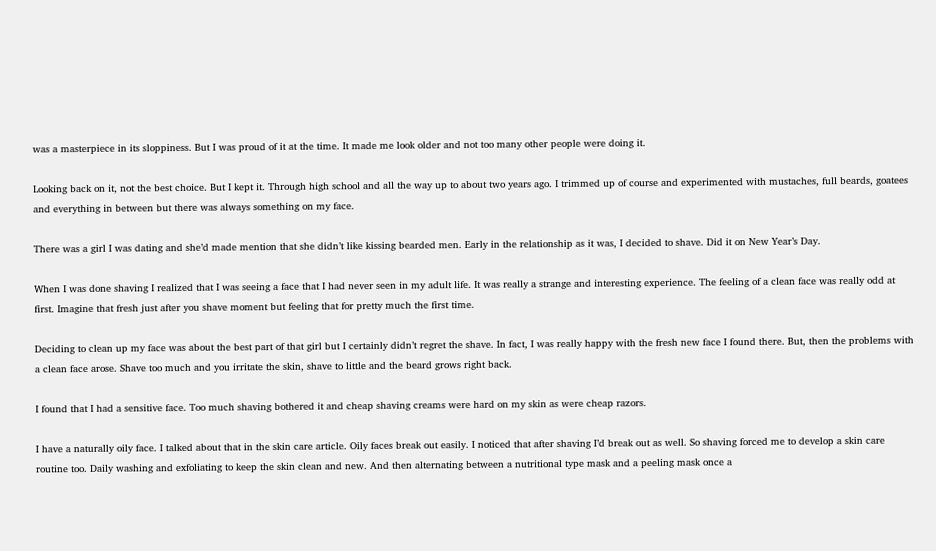was a masterpiece in its sloppiness. But I was proud of it at the time. It made me look older and not too many other people were doing it.

Looking back on it, not the best choice. But I kept it. Through high school and all the way up to about two years ago. I trimmed up of course and experimented with mustaches, full beards, goatees and everything in between but there was always something on my face.

There was a girl I was dating and she’d made mention that she didn’t like kissing bearded men. Early in the relationship as it was, I decided to shave. Did it on New Year’s Day.

When I was done shaving I realized that I was seeing a face that I had never seen in my adult life. It was really a strange and interesting experience. The feeling of a clean face was really odd at first. Imagine that fresh just after you shave moment but feeling that for pretty much the first time.

Deciding to clean up my face was about the best part of that girl but I certainly didn’t regret the shave. In fact, I was really happy with the fresh new face I found there. But, then the problems with a clean face arose. Shave too much and you irritate the skin, shave to little and the beard grows right back.

I found that I had a sensitive face. Too much shaving bothered it and cheap shaving creams were hard on my skin as were cheap razors.

I have a naturally oily face. I talked about that in the skin care article. Oily faces break out easily. I noticed that after shaving I’d break out as well. So shaving forced me to develop a skin care routine too. Daily washing and exfoliating to keep the skin clean and new. And then alternating between a nutritional type mask and a peeling mask once a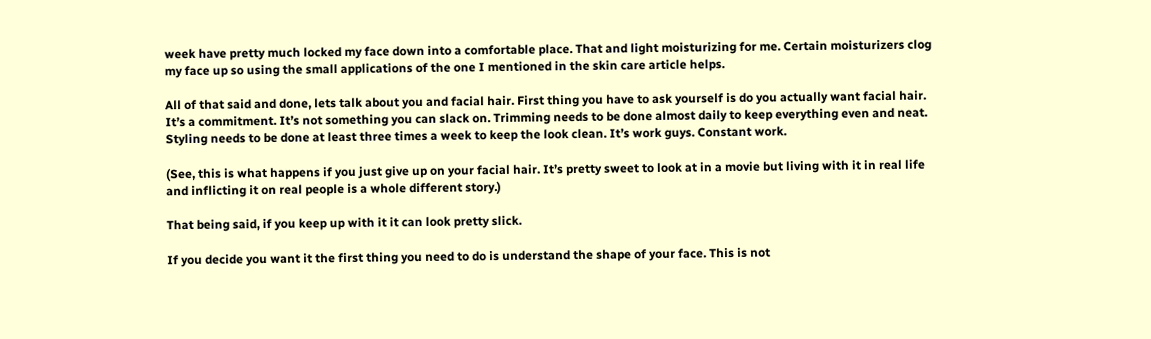week have pretty much locked my face down into a comfortable place. That and light moisturizing for me. Certain moisturizers clog my face up so using the small applications of the one I mentioned in the skin care article helps.

All of that said and done, lets talk about you and facial hair. First thing you have to ask yourself is do you actually want facial hair. It’s a commitment. It’s not something you can slack on. Trimming needs to be done almost daily to keep everything even and neat. Styling needs to be done at least three times a week to keep the look clean. It’s work guys. Constant work.

(See, this is what happens if you just give up on your facial hair. It’s pretty sweet to look at in a movie but living with it in real life and inflicting it on real people is a whole different story.)

That being said, if you keep up with it it can look pretty slick.

If you decide you want it the first thing you need to do is understand the shape of your face. This is not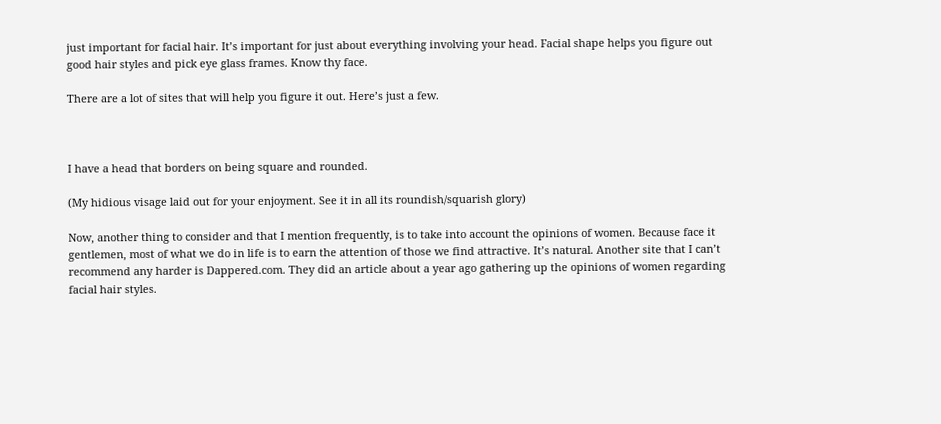just important for facial hair. It’s important for just about everything involving your head. Facial shape helps you figure out good hair styles and pick eye glass frames. Know thy face.

There are a lot of sites that will help you figure it out. Here’s just a few.



I have a head that borders on being square and rounded.

(My hidious visage laid out for your enjoyment. See it in all its roundish/squarish glory)

Now, another thing to consider and that I mention frequently, is to take into account the opinions of women. Because face it gentlemen, most of what we do in life is to earn the attention of those we find attractive. It’s natural. Another site that I can’t recommend any harder is Dappered.com. They did an article about a year ago gathering up the opinions of women regarding facial hair styles.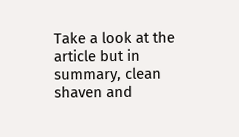Take a look at the article but in summary, clean shaven and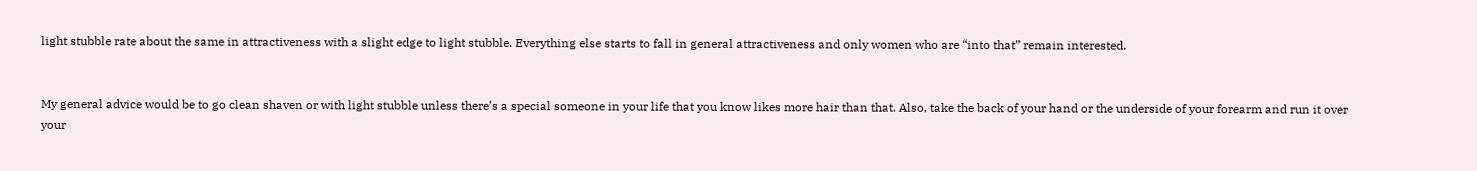light stubble rate about the same in attractiveness with a slight edge to light stubble. Everything else starts to fall in general attractiveness and only women who are “into that” remain interested.


My general advice would be to go clean shaven or with light stubble unless there’s a special someone in your life that you know likes more hair than that. Also, take the back of your hand or the underside of your forearm and run it over your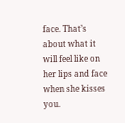face. That’s about what it will feel like on her lips and face when she kisses you.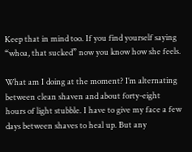Keep that in mind too. If you find yourself saying “whoa, that sucked” now you know how she feels.

What am I doing at the moment? I’m alternating between clean shaven and about forty-eight hours of light stubble. I have to give my face a few days between shaves to heal up. But any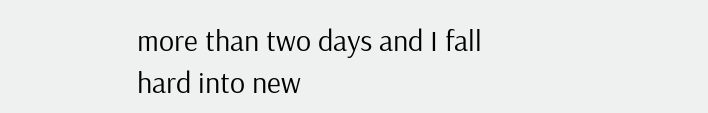more than two days and I fall hard into new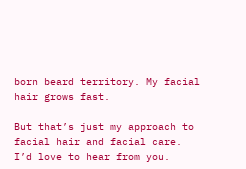born beard territory. My facial hair grows fast.

But that’s just my approach to facial hair and facial care. I’d love to hear from you.